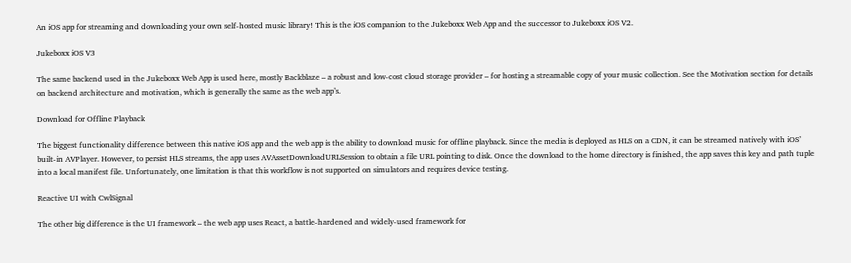An iOS app for streaming and downloading your own self-hosted music library! This is the iOS companion to the Jukeboxx Web App and the successor to Jukeboxx iOS V2.

Jukeboxx iOS V3

The same backend used in the Jukeboxx Web App is used here, mostly Backblaze – a robust and low-cost cloud storage provider – for hosting a streamable copy of your music collection. See the Motivation section for details on backend architecture and motivation, which is generally the same as the web app’s.

Download for Offline Playback

The biggest functionality difference between this native iOS app and the web app is the ability to download music for offline playback. Since the media is deployed as HLS on a CDN, it can be streamed natively with iOS’ built-in AVPlayer. However, to persist HLS streams, the app uses AVAssetDownloadURLSession to obtain a file URL pointing to disk. Once the download to the home directory is finished, the app saves this key and path tuple into a local manifest file. Unfortunately, one limitation is that this workflow is not supported on simulators and requires device testing.

Reactive UI with CwlSignal

The other big difference is the UI framework – the web app uses React, a battle-hardened and widely-used framework for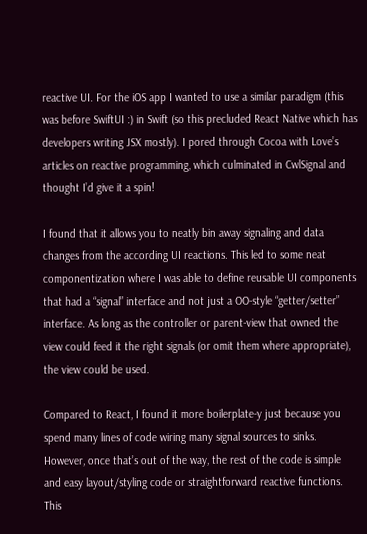reactive UI. For the iOS app I wanted to use a similar paradigm (this was before SwiftUI :) in Swift (so this precluded React Native which has developers writing JSX mostly). I pored through Cocoa with Love’s articles on reactive programming, which culminated in CwlSignal and thought I’d give it a spin!

I found that it allows you to neatly bin away signaling and data changes from the according UI reactions. This led to some neat componentization where I was able to define reusable UI components that had a “signal” interface and not just a OO-style “getter/setter” interface. As long as the controller or parent-view that owned the view could feed it the right signals (or omit them where appropriate), the view could be used.

Compared to React, I found it more boilerplate-y just because you spend many lines of code wiring many signal sources to sinks. However, once that’s out of the way, the rest of the code is simple and easy layout/styling code or straightforward reactive functions. This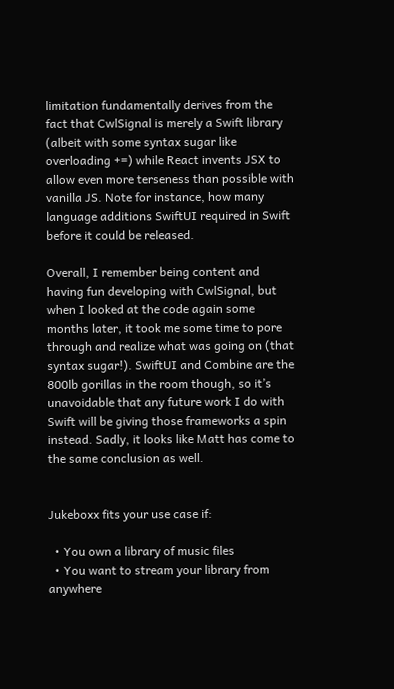limitation fundamentally derives from the fact that CwlSignal is merely a Swift library (albeit with some syntax sugar like overloading +=) while React invents JSX to allow even more terseness than possible with vanilla JS. Note for instance, how many language additions SwiftUI required in Swift before it could be released.

Overall, I remember being content and having fun developing with CwlSignal, but when I looked at the code again some months later, it took me some time to pore through and realize what was going on (that syntax sugar!). SwiftUI and Combine are the 800lb gorillas in the room though, so it’s unavoidable that any future work I do with Swift will be giving those frameworks a spin instead. Sadly, it looks like Matt has come to the same conclusion as well.


Jukeboxx fits your use case if:

  • You own a library of music files
  • You want to stream your library from anywhere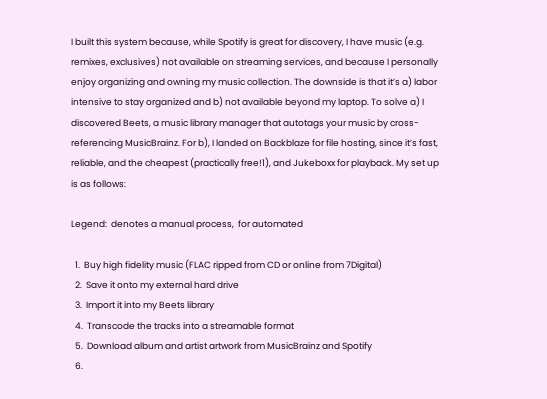I built this system because, while Spotify is great for discovery, I have music (e.g. remixes, exclusives) not available on streaming services, and because I personally enjoy organizing and owning my music collection. The downside is that it’s a) labor intensive to stay organized and b) not available beyond my laptop. To solve a) I discovered Beets, a music library manager that autotags your music by cross-referencing MusicBrainz. For b), I landed on Backblaze for file hosting, since it’s fast, reliable, and the cheapest (practically free!1), and Jukeboxx for playback. My set up is as follows:

Legend:  denotes a manual process,  for automated

  1.  Buy high fidelity music (FLAC ripped from CD or online from 7Digital)
  2.  Save it onto my external hard drive
  3.  Import it into my Beets library
  4.  Transcode the tracks into a streamable format
  5.  Download album and artist artwork from MusicBrainz and Spotify
  6.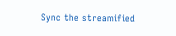Sync the streamified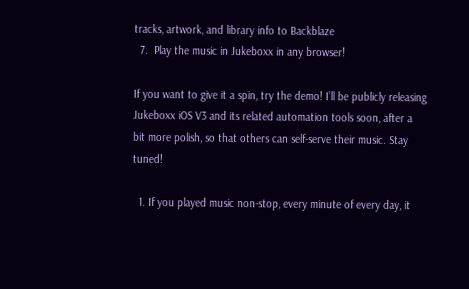tracks, artwork, and library info to Backblaze
  7.  Play the music in Jukeboxx in any browser!

If you want to give it a spin, try the demo! I’ll be publicly releasing Jukeboxx iOS V3 and its related automation tools soon, after a bit more polish, so that others can self-serve their music. Stay tuned!

  1. If you played music non-stop, every minute of every day, it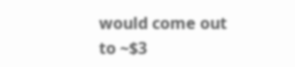would come out to ~$3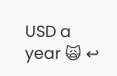USD a year 🙀 ↩